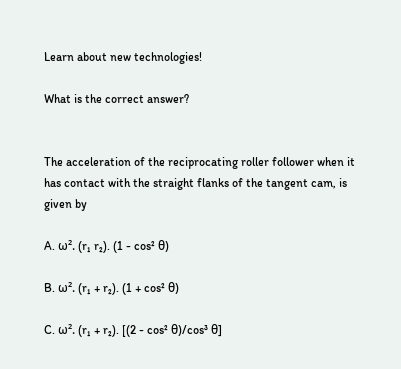Learn about new technologies!

What is the correct answer?


The acceleration of the reciprocating roller follower when it has contact with the straight flanks of the tangent cam, is given by

A. ω². (r₁ r₂). (1 - cos² θ)

B. ω². (r₁ + r₂). (1 + cos² θ)

C. ω². (r₁ + r₂). [(2 - cos² θ)/cos³ θ]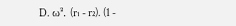D. ω². (r₁ - r₂). (1 -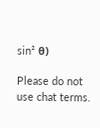sin² θ)

Please do not use chat terms.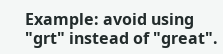Example: avoid using "grt" instead of "great".